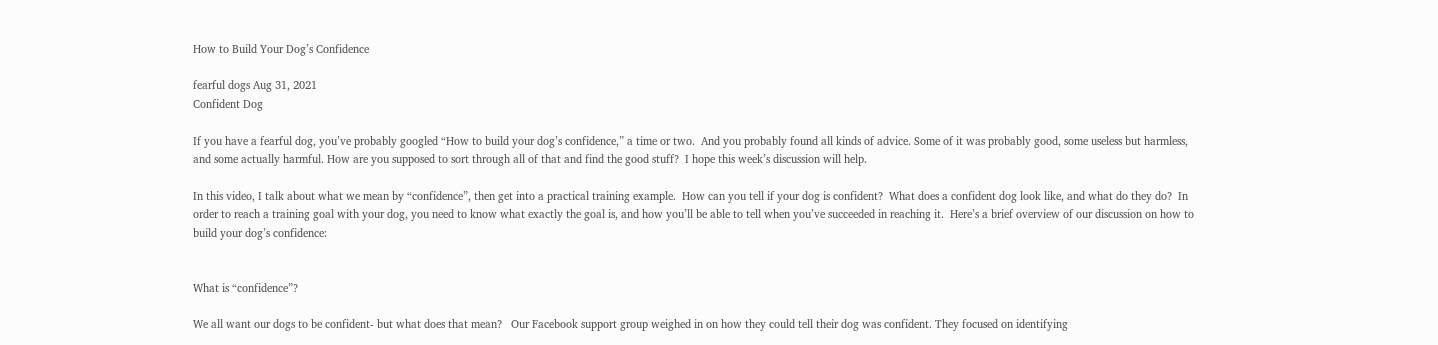How to Build Your Dog’s Confidence

fearful dogs Aug 31, 2021
Confident Dog

If you have a fearful dog, you’ve probably googled “How to build your dog’s confidence,” a time or two.  And you probably found all kinds of advice. Some of it was probably good, some useless but harmless, and some actually harmful. How are you supposed to sort through all of that and find the good stuff?  I hope this week’s discussion will help.

In this video, I talk about what we mean by “confidence”, then get into a practical training example.  How can you tell if your dog is confident?  What does a confident dog look like, and what do they do?  In order to reach a training goal with your dog, you need to know what exactly the goal is, and how you’ll be able to tell when you’ve succeeded in reaching it.  Here’s a brief overview of our discussion on how to build your dog’s confidence:


What is “confidence”?

We all want our dogs to be confident- but what does that mean?   Our Facebook support group weighed in on how they could tell their dog was confident. They focused on identifying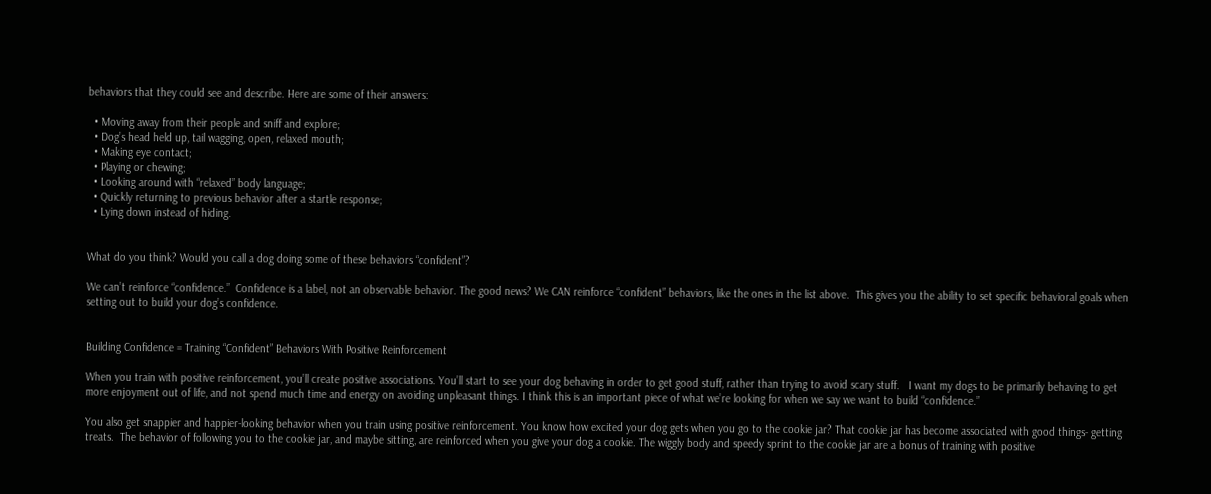behaviors that they could see and describe. Here are some of their answers:

  • Moving away from their people and sniff and explore;
  • Dog’s head held up, tail wagging, open, relaxed mouth;
  • Making eye contact;
  • Playing or chewing;
  • Looking around with “relaxed” body language;
  • Quickly returning to previous behavior after a startle response;
  • Lying down instead of hiding.


What do you think? Would you call a dog doing some of these behaviors “confident”?

We can’t reinforce “confidence.”  Confidence is a label, not an observable behavior. The good news? We CAN reinforce “confident” behaviors, like the ones in the list above.  This gives you the ability to set specific behavioral goals when setting out to build your dog’s confidence.


Building Confidence = Training “Confident” Behaviors With Positive Reinforcement

When you train with positive reinforcement, you’ll create positive associations. You’ll start to see your dog behaving in order to get good stuff, rather than trying to avoid scary stuff.   I want my dogs to be primarily behaving to get more enjoyment out of life, and not spend much time and energy on avoiding unpleasant things. I think this is an important piece of what we’re looking for when we say we want to build “confidence.”

You also get snappier and happier-looking behavior when you train using positive reinforcement. You know how excited your dog gets when you go to the cookie jar? That cookie jar has become associated with good things- getting treats.  The behavior of following you to the cookie jar, and maybe sitting, are reinforced when you give your dog a cookie. The wiggly body and speedy sprint to the cookie jar are a bonus of training with positive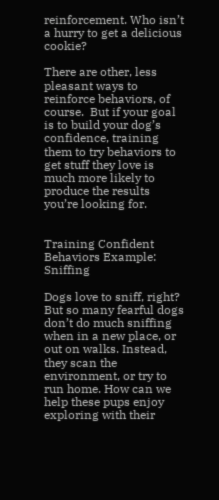reinforcement. Who isn’t a hurry to get a delicious cookie?

There are other, less pleasant ways to reinforce behaviors, of course.  But if your goal is to build your dog’s confidence, training them to try behaviors to get stuff they love is much more likely to produce the results you’re looking for.


Training Confident Behaviors Example: Sniffing

Dogs love to sniff, right? But so many fearful dogs don’t do much sniffing when in a new place, or out on walks. Instead, they scan the environment, or try to run home. How can we help these pups enjoy exploring with their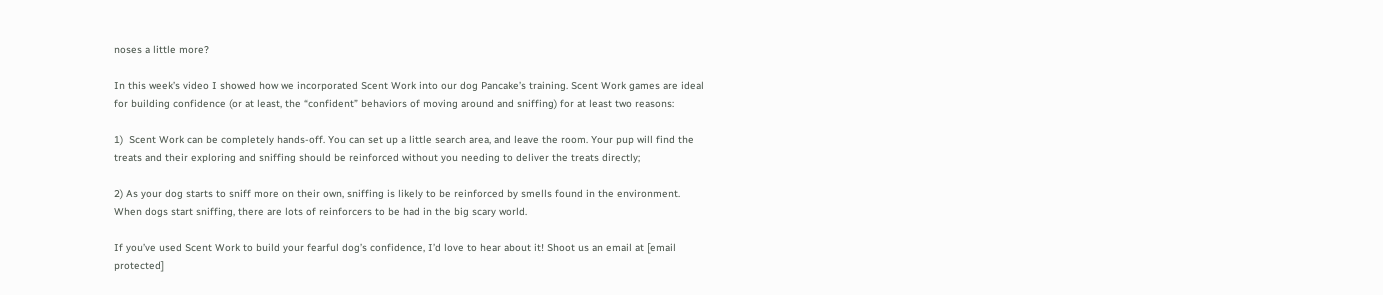noses a little more?

In this week’s video I showed how we incorporated Scent Work into our dog Pancake’s training. Scent Work games are ideal for building confidence (or at least, the “confident” behaviors of moving around and sniffing) for at least two reasons:

1)  Scent Work can be completely hands-off. You can set up a little search area, and leave the room. Your pup will find the treats and their exploring and sniffing should be reinforced without you needing to deliver the treats directly;

2) As your dog starts to sniff more on their own, sniffing is likely to be reinforced by smells found in the environment.  When dogs start sniffing, there are lots of reinforcers to be had in the big scary world.

If you’ve used Scent Work to build your fearful dog’s confidence, I’d love to hear about it! Shoot us an email at [email protected]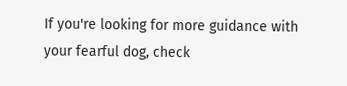If you're looking for more guidance with your fearful dog, check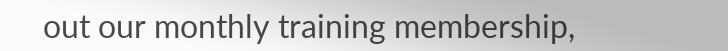out our monthly training membership,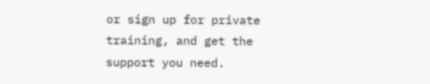or sign up for private training, and get the support you need.